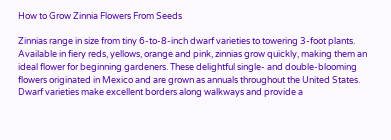How to Grow Zinnia Flowers From Seeds

Zinnias range in size from tiny 6-to-8-inch dwarf varieties to towering 3-foot plants. Available in fiery reds, yellows, orange and pink, zinnias grow quickly, making them an ideal flower for beginning gardeners. These delightful single- and double-blooming flowers originated in Mexico and are grown as annuals throughout the United States. Dwarf varieties make excellent borders along walkways and provide a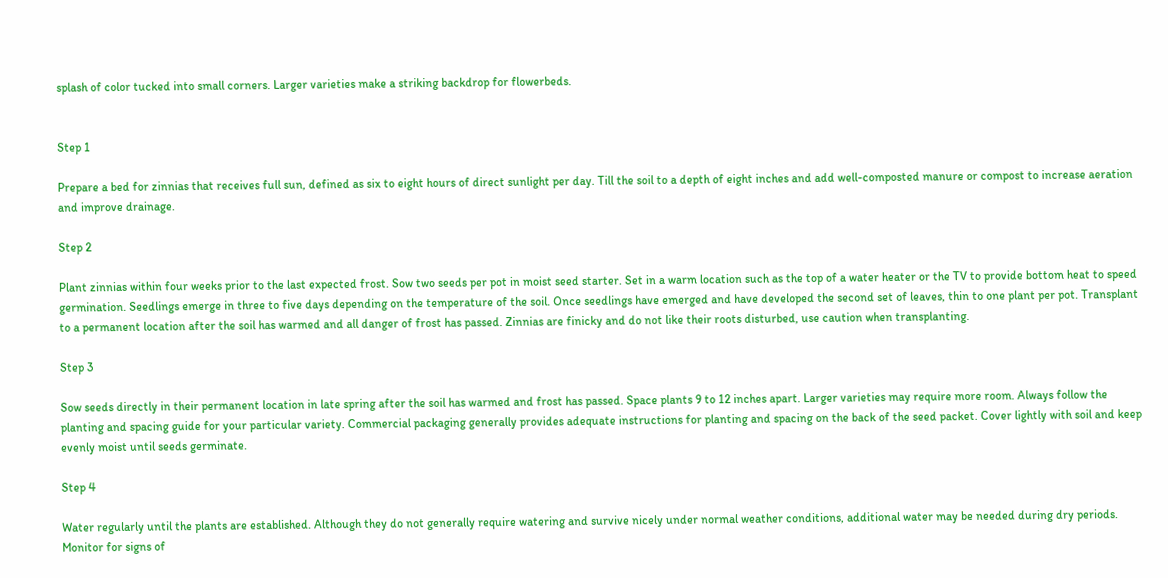splash of color tucked into small corners. Larger varieties make a striking backdrop for flowerbeds.


Step 1

Prepare a bed for zinnias that receives full sun, defined as six to eight hours of direct sunlight per day. Till the soil to a depth of eight inches and add well-composted manure or compost to increase aeration and improve drainage.

Step 2

Plant zinnias within four weeks prior to the last expected frost. Sow two seeds per pot in moist seed starter. Set in a warm location such as the top of a water heater or the TV to provide bottom heat to speed germination. Seedlings emerge in three to five days depending on the temperature of the soil. Once seedlings have emerged and have developed the second set of leaves, thin to one plant per pot. Transplant to a permanent location after the soil has warmed and all danger of frost has passed. Zinnias are finicky and do not like their roots disturbed, use caution when transplanting.

Step 3

Sow seeds directly in their permanent location in late spring after the soil has warmed and frost has passed. Space plants 9 to 12 inches apart. Larger varieties may require more room. Always follow the planting and spacing guide for your particular variety. Commercial packaging generally provides adequate instructions for planting and spacing on the back of the seed packet. Cover lightly with soil and keep evenly moist until seeds germinate.

Step 4

Water regularly until the plants are established. Although they do not generally require watering and survive nicely under normal weather conditions, additional water may be needed during dry periods. Monitor for signs of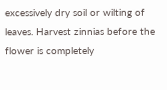excessively dry soil or wilting of leaves. Harvest zinnias before the flower is completely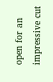open for an impressive cut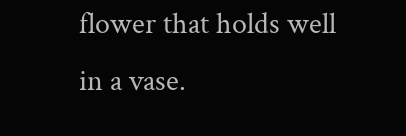flower that holds well in a vase.